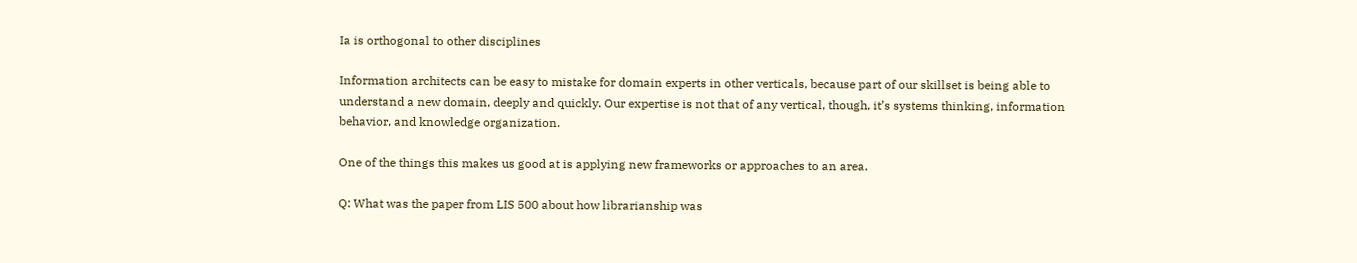Ia is orthogonal to other disciplines

Information architects can be easy to mistake for domain experts in other verticals, because part of our skillset is being able to understand a new domain, deeply and quickly. Our expertise is not that of any vertical, though, it’s systems thinking, information behavior, and knowledge organization.

One of the things this makes us good at is applying new frameworks or approaches to an area.

Q: What was the paper from LIS 500 about how librarianship was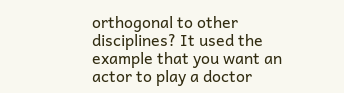orthogonal to other disciplines? It used the example that you want an actor to play a doctor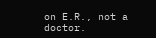on E.R., not a doctor.